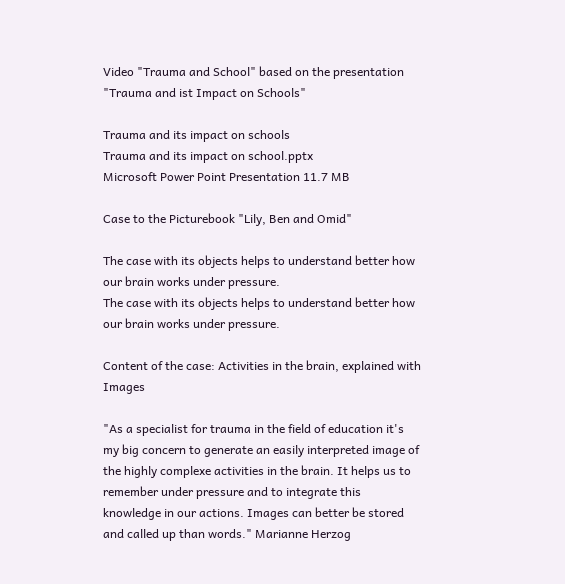Video "Trauma and School" based on the presentation "Trauma and ist Impact on Schools"

Trauma and its impact on schools
Trauma and its impact on school.pptx
Microsoft Power Point Presentation 11.7 MB

Case to the Picturebook "Lily, Ben and Omid"

The case with its objects helps to understand better how our brain works under pressure.
The case with its objects helps to understand better how our brain works under pressure.

Content of the case: Activities in the brain, explained with Images

"As a specialist for trauma in the field of education it's my big concern to generate an easily interpreted image of the highly complexe activities in the brain. It helps us to remember under pressure and to integrate this knowledge in our actions. Images can better be stored and called up than words." Marianne Herzog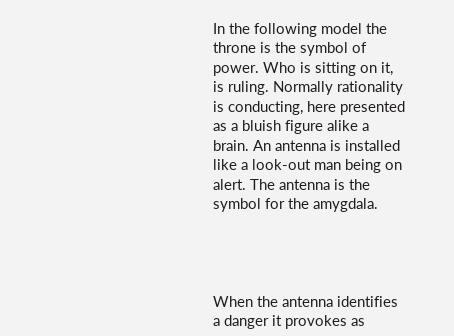In the following model the throne is the symbol of power. Who is sitting on it, is ruling. Normally rationality is conducting, here presented as a bluish figure alike a brain. An antenna is installed like a look-out man being on alert. The antenna is the symbol for the amygdala.




When the antenna identifies a danger it provokes as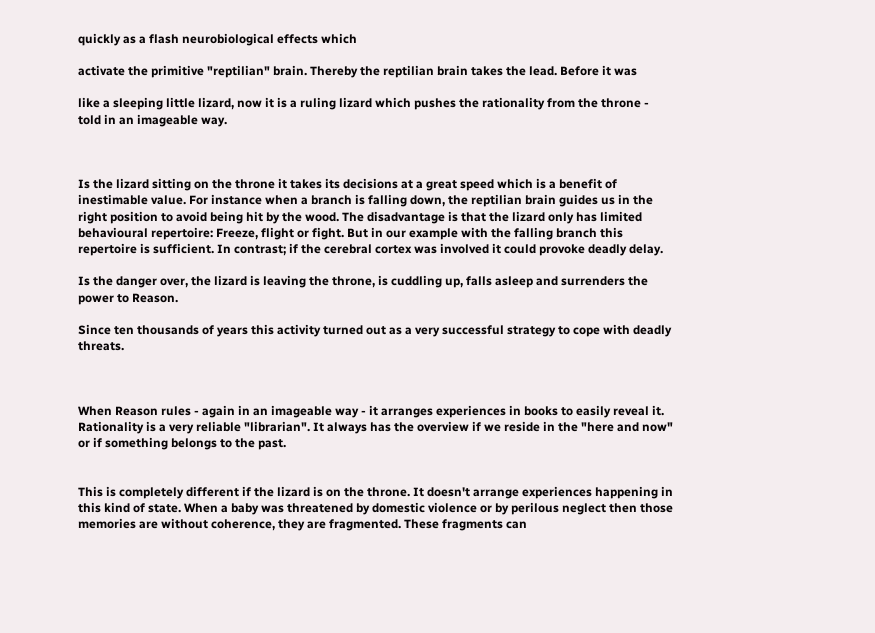quickly as a flash neurobiological effects which

activate the primitive "reptilian" brain. Thereby the reptilian brain takes the lead. Before it was

like a sleeping little lizard, now it is a ruling lizard which pushes the rationality from the throne - told in an imageable way.



Is the lizard sitting on the throne it takes its decisions at a great speed which is a benefit of inestimable value. For instance when a branch is falling down, the reptilian brain guides us in the right position to avoid being hit by the wood. The disadvantage is that the lizard only has limited behavioural repertoire: Freeze, flight or fight. But in our example with the falling branch this repertoire is sufficient. In contrast; if the cerebral cortex was involved it could provoke deadly delay.

Is the danger over, the lizard is leaving the throne, is cuddling up, falls asleep and surrenders the power to Reason.

Since ten thousands of years this activity turned out as a very successful strategy to cope with deadly threats.



When Reason rules - again in an imageable way - it arranges experiences in books to easily reveal it. Rationality is a very reliable "librarian". It always has the overview if we reside in the "here and now" or if something belongs to the past.


This is completely different if the lizard is on the throne. It doesn't arrange experiences happening in this kind of state. When a baby was threatened by domestic violence or by perilous neglect then those memories are without coherence, they are fragmented. These fragments can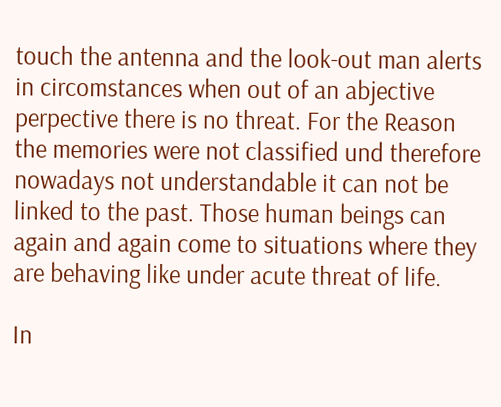touch the antenna and the look-out man alerts in circomstances when out of an abjective perpective there is no threat. For the Reason the memories were not classified und therefore nowadays not understandable it can not be linked to the past. Those human beings can again and again come to situations where they are behaving like under acute threat of life.

In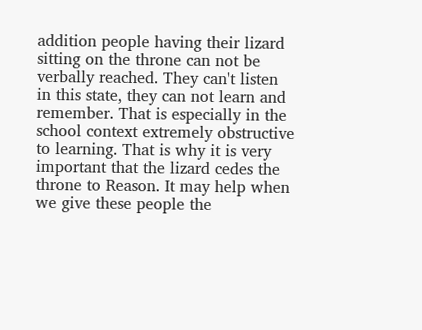addition people having their lizard sitting on the throne can not be verbally reached. They can't listen in this state, they can not learn and remember. That is especially in the school context extremely obstructive to learning. That is why it is very important that the lizard cedes the throne to Reason. It may help when we give these people the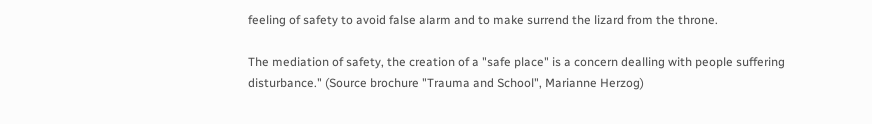feeling of safety to avoid false alarm and to make surrend the lizard from the throne.

The mediation of safety, the creation of a "safe place" is a concern dealling with people suffering disturbance." (Source brochure "Trauma and School", Marianne Herzog)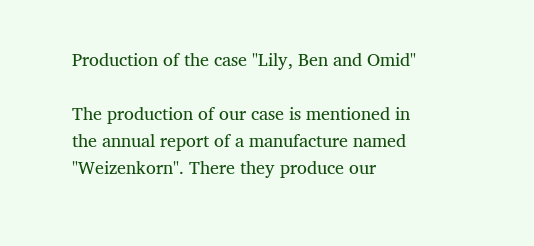Production of the case "Lily, Ben and Omid"

The production of our case is mentioned in the annual report of a manufacture named "Weizenkorn". There they produce our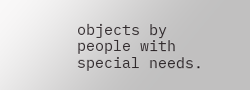objects by people with special needs.